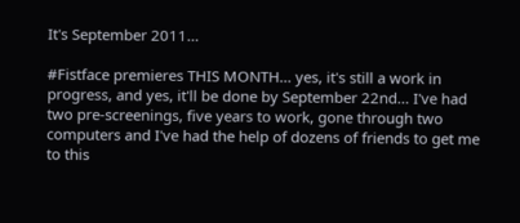It's September 2011...

#Fistface premieres THIS MONTH... yes, it's still a work in progress, and yes, it'll be done by September 22nd... I've had two pre-screenings, five years to work, gone through two computers and I've had the help of dozens of friends to get me to this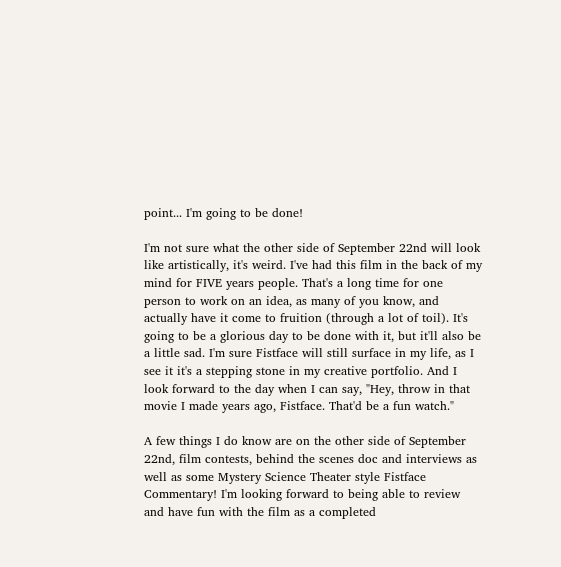point... I'm going to be done!

I'm not sure what the other side of September 22nd will look like artistically, it's weird. I've had this film in the back of my mind for FIVE years people. That's a long time for one person to work on an idea, as many of you know, and actually have it come to fruition (through a lot of toil). It's going to be a glorious day to be done with it, but it'll also be a little sad. I'm sure Fistface will still surface in my life, as I see it it's a stepping stone in my creative portfolio. And I look forward to the day when I can say, "Hey, throw in that movie I made years ago, Fistface. That'd be a fun watch."

A few things I do know are on the other side of September 22nd, film contests, behind the scenes doc and interviews as well as some Mystery Science Theater style Fistface Commentary! I'm looking forward to being able to review and have fun with the film as a completed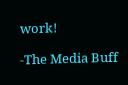work!

-The Media Buff